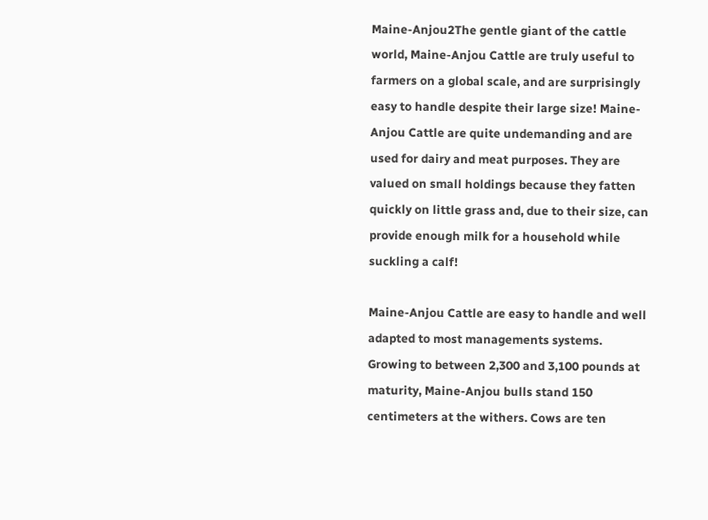Maine-Anjou2The gentle giant of the cattle world, Maine-Anjou Cattle are truly useful to farmers on a global scale, and are surprisingly easy to handle despite their large size! Maine-Anjou Cattle are quite undemanding and are used for dairy and meat purposes. They are valued on small holdings because they fatten quickly on little grass and, due to their size, can provide enough milk for a household while suckling a calf!

Maine-Anjou Cattle are easy to handle and well adapted to most managements systems. Growing to between 2,300 and 3,100 pounds at maturity, Maine-Anjou bulls stand 150 centimeters at the withers. Cows are ten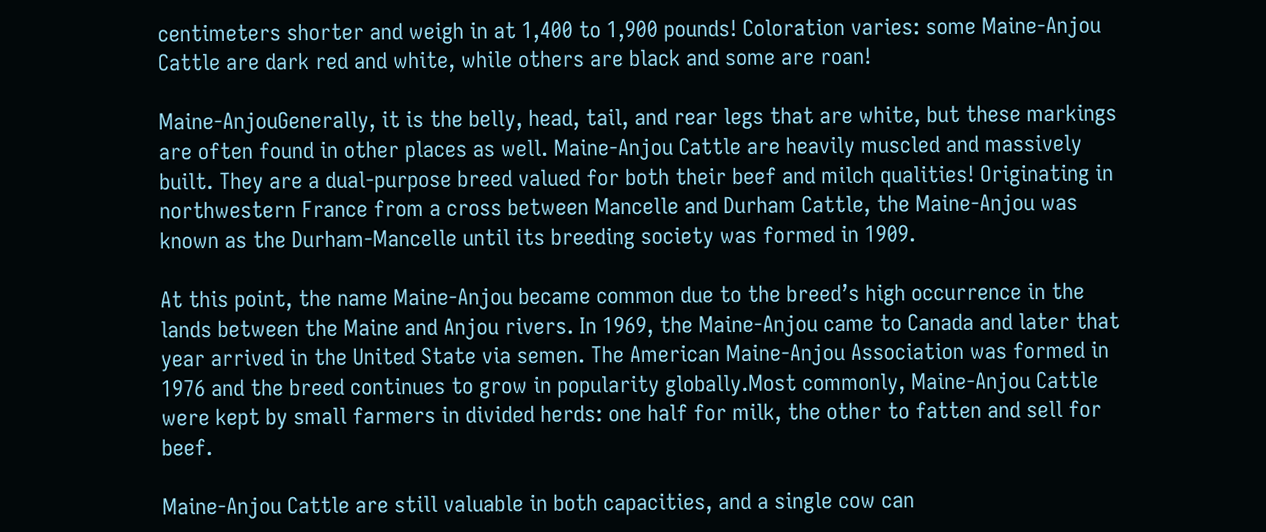centimeters shorter and weigh in at 1,400 to 1,900 pounds! Coloration varies: some Maine-Anjou Cattle are dark red and white, while others are black and some are roan!

Maine-AnjouGenerally, it is the belly, head, tail, and rear legs that are white, but these markings are often found in other places as well. Maine-Anjou Cattle are heavily muscled and massively built. They are a dual-purpose breed valued for both their beef and milch qualities! Originating in northwestern France from a cross between Mancelle and Durham Cattle, the Maine-Anjou was known as the Durham-Mancelle until its breeding society was formed in 1909.

At this point, the name Maine-Anjou became common due to the breed’s high occurrence in the lands between the Maine and Anjou rivers. In 1969, the Maine-Anjou came to Canada and later that year arrived in the United State via semen. The American Maine-Anjou Association was formed in 1976 and the breed continues to grow in popularity globally.Most commonly, Maine-Anjou Cattle were kept by small farmers in divided herds: one half for milk, the other to fatten and sell for beef.

Maine-Anjou Cattle are still valuable in both capacities, and a single cow can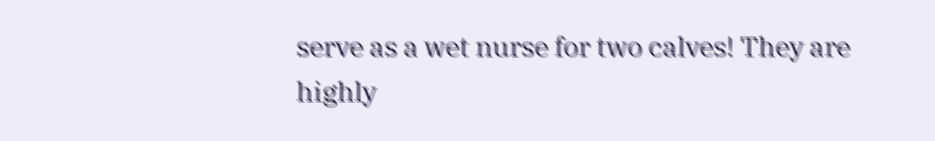serve as a wet nurse for two calves! They are highly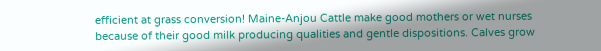efficient at grass conversion! Maine-Anjou Cattle make good mothers or wet nurses because of their good milk producing qualities and gentle dispositions. Calves grow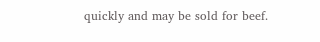quickly and may be sold for beef.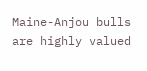Maine-Anjou bulls are highly valued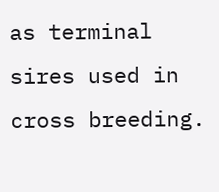as terminal sires used in cross breeding.